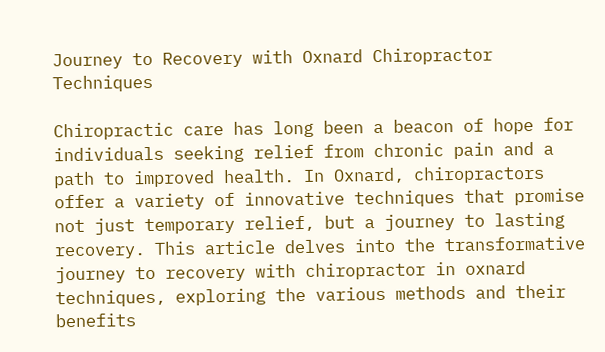Journey to Recovery with Oxnard Chiropractor Techniques

Chiropractic care has long been a beacon of hope for individuals seeking relief from chronic pain and a path to improved health. In Oxnard, chiropractors offer a variety of innovative techniques that promise not just temporary relief, but a journey to lasting recovery. This article delves into the transformative journey to recovery with chiropractor in oxnard techniques, exploring the various methods and their benefits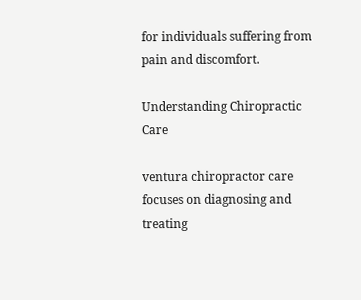for individuals suffering from pain and discomfort.

Understanding Chiropractic Care

ventura chiropractor care focuses on diagnosing and treating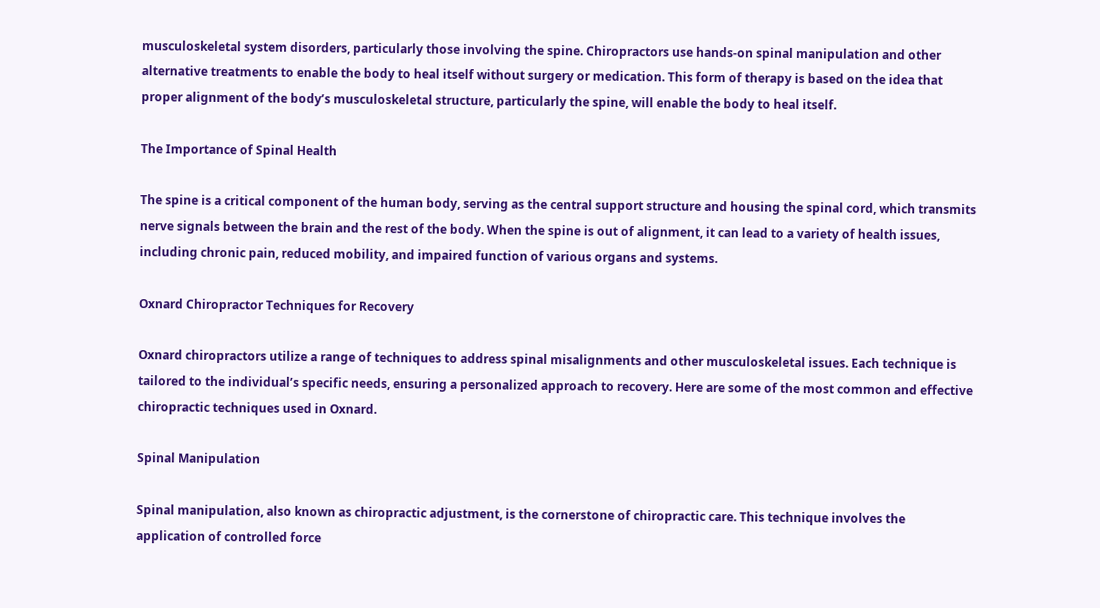musculoskeletal system disorders, particularly those involving the spine. Chiropractors use hands-on spinal manipulation and other alternative treatments to enable the body to heal itself without surgery or medication. This form of therapy is based on the idea that proper alignment of the body’s musculoskeletal structure, particularly the spine, will enable the body to heal itself.

The Importance of Spinal Health

The spine is a critical component of the human body, serving as the central support structure and housing the spinal cord, which transmits nerve signals between the brain and the rest of the body. When the spine is out of alignment, it can lead to a variety of health issues, including chronic pain, reduced mobility, and impaired function of various organs and systems.

Oxnard Chiropractor Techniques for Recovery

Oxnard chiropractors utilize a range of techniques to address spinal misalignments and other musculoskeletal issues. Each technique is tailored to the individual’s specific needs, ensuring a personalized approach to recovery. Here are some of the most common and effective chiropractic techniques used in Oxnard.

Spinal Manipulation

Spinal manipulation, also known as chiropractic adjustment, is the cornerstone of chiropractic care. This technique involves the application of controlled force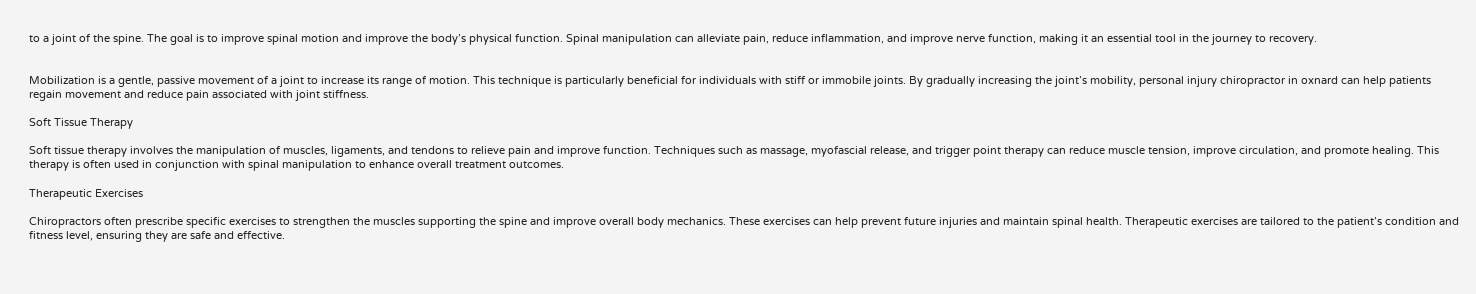to a joint of the spine. The goal is to improve spinal motion and improve the body’s physical function. Spinal manipulation can alleviate pain, reduce inflammation, and improve nerve function, making it an essential tool in the journey to recovery.


Mobilization is a gentle, passive movement of a joint to increase its range of motion. This technique is particularly beneficial for individuals with stiff or immobile joints. By gradually increasing the joint’s mobility, personal injury chiropractor in oxnard can help patients regain movement and reduce pain associated with joint stiffness.

Soft Tissue Therapy

Soft tissue therapy involves the manipulation of muscles, ligaments, and tendons to relieve pain and improve function. Techniques such as massage, myofascial release, and trigger point therapy can reduce muscle tension, improve circulation, and promote healing. This therapy is often used in conjunction with spinal manipulation to enhance overall treatment outcomes.

Therapeutic Exercises

Chiropractors often prescribe specific exercises to strengthen the muscles supporting the spine and improve overall body mechanics. These exercises can help prevent future injuries and maintain spinal health. Therapeutic exercises are tailored to the patient’s condition and fitness level, ensuring they are safe and effective.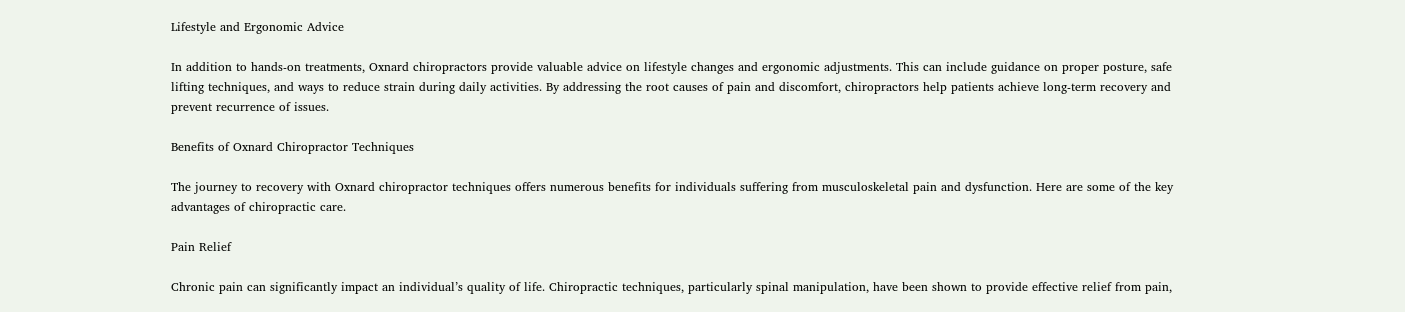Lifestyle and Ergonomic Advice

In addition to hands-on treatments, Oxnard chiropractors provide valuable advice on lifestyle changes and ergonomic adjustments. This can include guidance on proper posture, safe lifting techniques, and ways to reduce strain during daily activities. By addressing the root causes of pain and discomfort, chiropractors help patients achieve long-term recovery and prevent recurrence of issues.

Benefits of Oxnard Chiropractor Techniques

The journey to recovery with Oxnard chiropractor techniques offers numerous benefits for individuals suffering from musculoskeletal pain and dysfunction. Here are some of the key advantages of chiropractic care.

Pain Relief

Chronic pain can significantly impact an individual’s quality of life. Chiropractic techniques, particularly spinal manipulation, have been shown to provide effective relief from pain,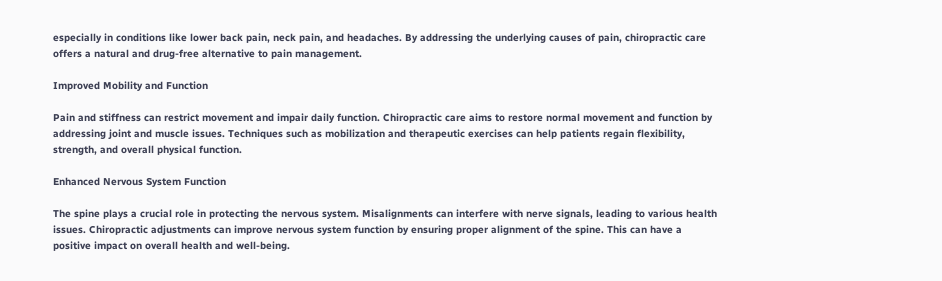especially in conditions like lower back pain, neck pain, and headaches. By addressing the underlying causes of pain, chiropractic care offers a natural and drug-free alternative to pain management.

Improved Mobility and Function

Pain and stiffness can restrict movement and impair daily function. Chiropractic care aims to restore normal movement and function by addressing joint and muscle issues. Techniques such as mobilization and therapeutic exercises can help patients regain flexibility, strength, and overall physical function.

Enhanced Nervous System Function

The spine plays a crucial role in protecting the nervous system. Misalignments can interfere with nerve signals, leading to various health issues. Chiropractic adjustments can improve nervous system function by ensuring proper alignment of the spine. This can have a positive impact on overall health and well-being.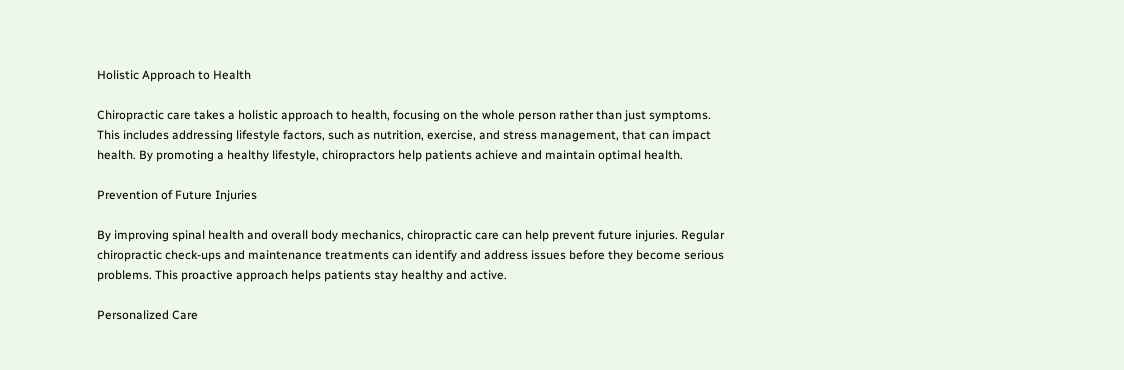Holistic Approach to Health

Chiropractic care takes a holistic approach to health, focusing on the whole person rather than just symptoms. This includes addressing lifestyle factors, such as nutrition, exercise, and stress management, that can impact health. By promoting a healthy lifestyle, chiropractors help patients achieve and maintain optimal health.

Prevention of Future Injuries

By improving spinal health and overall body mechanics, chiropractic care can help prevent future injuries. Regular chiropractic check-ups and maintenance treatments can identify and address issues before they become serious problems. This proactive approach helps patients stay healthy and active.

Personalized Care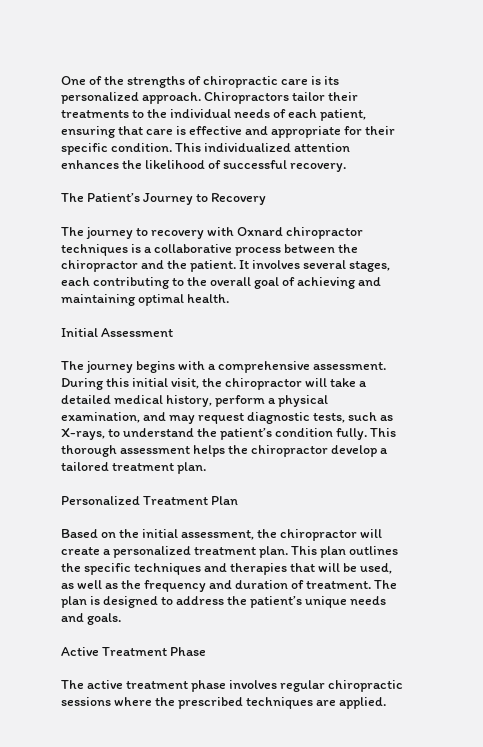One of the strengths of chiropractic care is its personalized approach. Chiropractors tailor their treatments to the individual needs of each patient, ensuring that care is effective and appropriate for their specific condition. This individualized attention enhances the likelihood of successful recovery.

The Patient’s Journey to Recovery

The journey to recovery with Oxnard chiropractor techniques is a collaborative process between the chiropractor and the patient. It involves several stages, each contributing to the overall goal of achieving and maintaining optimal health.

Initial Assessment

The journey begins with a comprehensive assessment. During this initial visit, the chiropractor will take a detailed medical history, perform a physical examination, and may request diagnostic tests, such as X-rays, to understand the patient’s condition fully. This thorough assessment helps the chiropractor develop a tailored treatment plan.

Personalized Treatment Plan

Based on the initial assessment, the chiropractor will create a personalized treatment plan. This plan outlines the specific techniques and therapies that will be used, as well as the frequency and duration of treatment. The plan is designed to address the patient’s unique needs and goals.

Active Treatment Phase

The active treatment phase involves regular chiropractic sessions where the prescribed techniques are applied.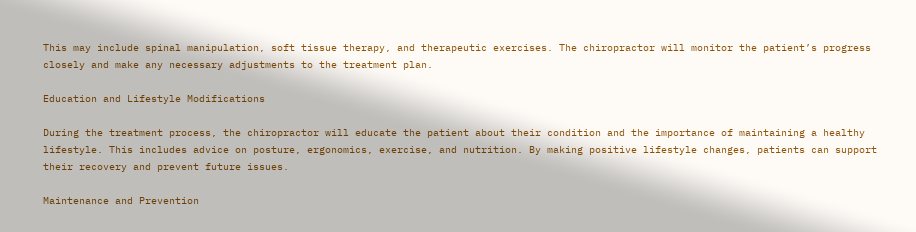This may include spinal manipulation, soft tissue therapy, and therapeutic exercises. The chiropractor will monitor the patient’s progress closely and make any necessary adjustments to the treatment plan.

Education and Lifestyle Modifications

During the treatment process, the chiropractor will educate the patient about their condition and the importance of maintaining a healthy lifestyle. This includes advice on posture, ergonomics, exercise, and nutrition. By making positive lifestyle changes, patients can support their recovery and prevent future issues.

Maintenance and Prevention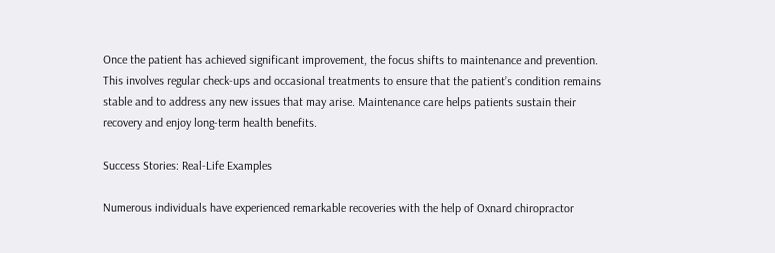Once the patient has achieved significant improvement, the focus shifts to maintenance and prevention. This involves regular check-ups and occasional treatments to ensure that the patient’s condition remains stable and to address any new issues that may arise. Maintenance care helps patients sustain their recovery and enjoy long-term health benefits.

Success Stories: Real-Life Examples

Numerous individuals have experienced remarkable recoveries with the help of Oxnard chiropractor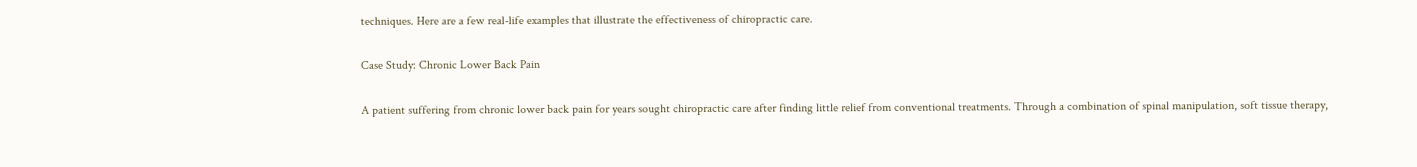techniques. Here are a few real-life examples that illustrate the effectiveness of chiropractic care.

Case Study: Chronic Lower Back Pain

A patient suffering from chronic lower back pain for years sought chiropractic care after finding little relief from conventional treatments. Through a combination of spinal manipulation, soft tissue therapy,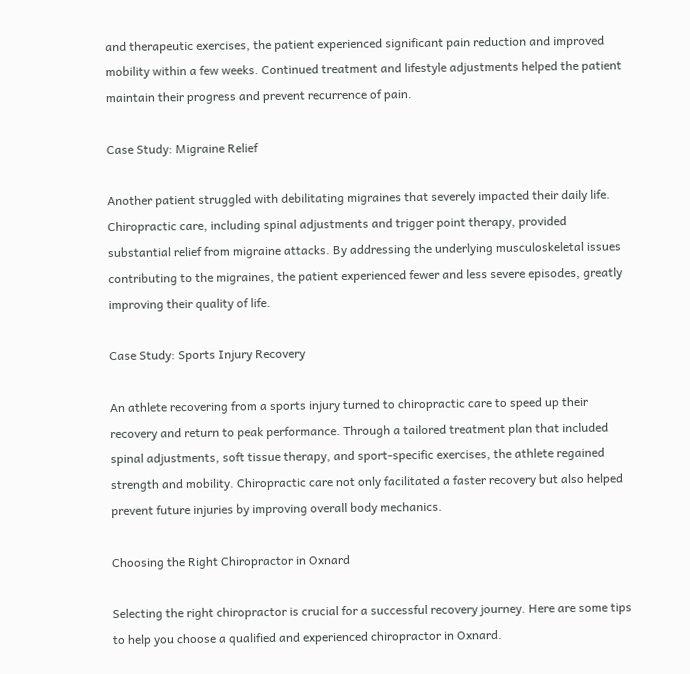and therapeutic exercises, the patient experienced significant pain reduction and improved mobility within a few weeks. Continued treatment and lifestyle adjustments helped the patient maintain their progress and prevent recurrence of pain.

Case Study: Migraine Relief

Another patient struggled with debilitating migraines that severely impacted their daily life. Chiropractic care, including spinal adjustments and trigger point therapy, provided substantial relief from migraine attacks. By addressing the underlying musculoskeletal issues contributing to the migraines, the patient experienced fewer and less severe episodes, greatly improving their quality of life.

Case Study: Sports Injury Recovery

An athlete recovering from a sports injury turned to chiropractic care to speed up their recovery and return to peak performance. Through a tailored treatment plan that included spinal adjustments, soft tissue therapy, and sport-specific exercises, the athlete regained strength and mobility. Chiropractic care not only facilitated a faster recovery but also helped prevent future injuries by improving overall body mechanics.

Choosing the Right Chiropractor in Oxnard

Selecting the right chiropractor is crucial for a successful recovery journey. Here are some tips to help you choose a qualified and experienced chiropractor in Oxnard.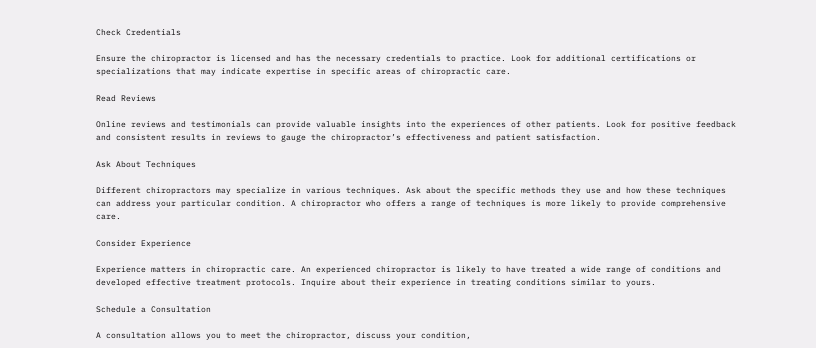Check Credentials

Ensure the chiropractor is licensed and has the necessary credentials to practice. Look for additional certifications or specializations that may indicate expertise in specific areas of chiropractic care.

Read Reviews

Online reviews and testimonials can provide valuable insights into the experiences of other patients. Look for positive feedback and consistent results in reviews to gauge the chiropractor’s effectiveness and patient satisfaction.

Ask About Techniques

Different chiropractors may specialize in various techniques. Ask about the specific methods they use and how these techniques can address your particular condition. A chiropractor who offers a range of techniques is more likely to provide comprehensive care.

Consider Experience

Experience matters in chiropractic care. An experienced chiropractor is likely to have treated a wide range of conditions and developed effective treatment protocols. Inquire about their experience in treating conditions similar to yours.

Schedule a Consultation

A consultation allows you to meet the chiropractor, discuss your condition,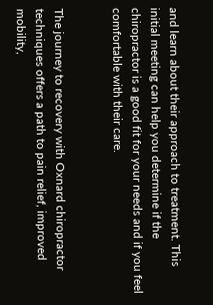and learn about their approach to treatment. This initial meeting can help you determine if the chiropractor is a good fit for your needs and if you feel comfortable with their care.


The journey to recovery with Oxnard chiropractor techniques offers a path to pain relief, improved mobility,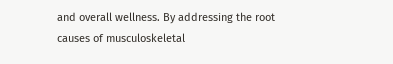and overall wellness. By addressing the root causes of musculoskeletal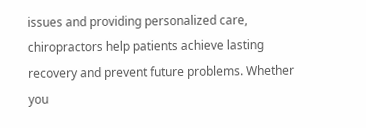issues and providing personalized care, chiropractors help patients achieve lasting recovery and prevent future problems. Whether you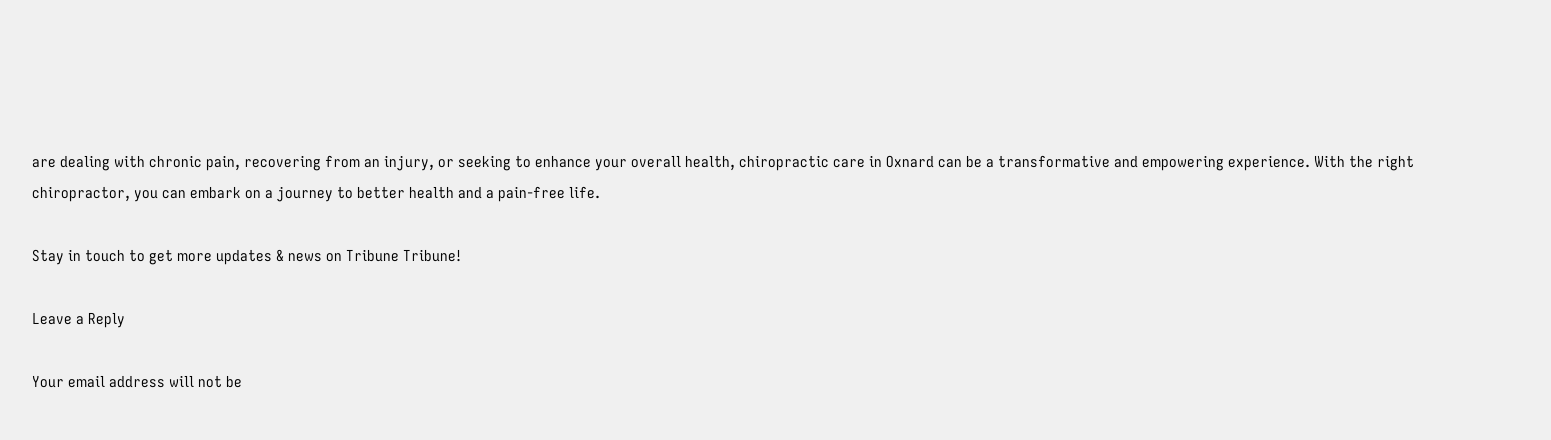are dealing with chronic pain, recovering from an injury, or seeking to enhance your overall health, chiropractic care in Oxnard can be a transformative and empowering experience. With the right chiropractor, you can embark on a journey to better health and a pain-free life.

Stay in touch to get more updates & news on Tribune Tribune!

Leave a Reply

Your email address will not be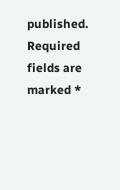published. Required fields are marked *